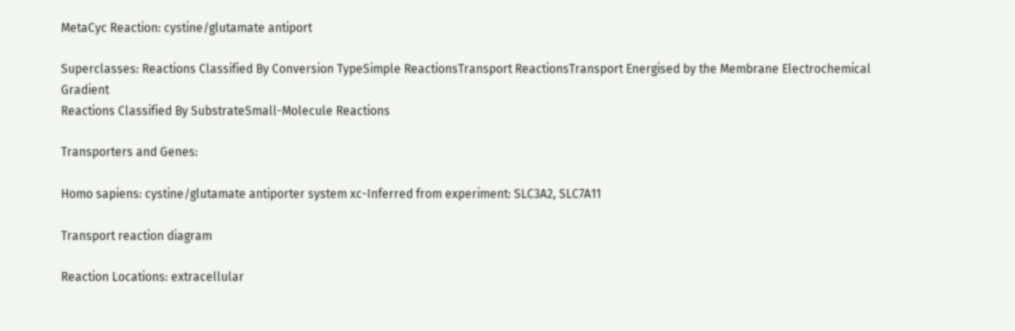MetaCyc Reaction: cystine/glutamate antiport

Superclasses: Reactions Classified By Conversion TypeSimple ReactionsTransport ReactionsTransport Energised by the Membrane Electrochemical Gradient
Reactions Classified By SubstrateSmall-Molecule Reactions

Transporters and Genes:

Homo sapiens: cystine/glutamate antiporter system xc-Inferred from experiment: SLC3A2, SLC7A11

Transport reaction diagram

Reaction Locations: extracellular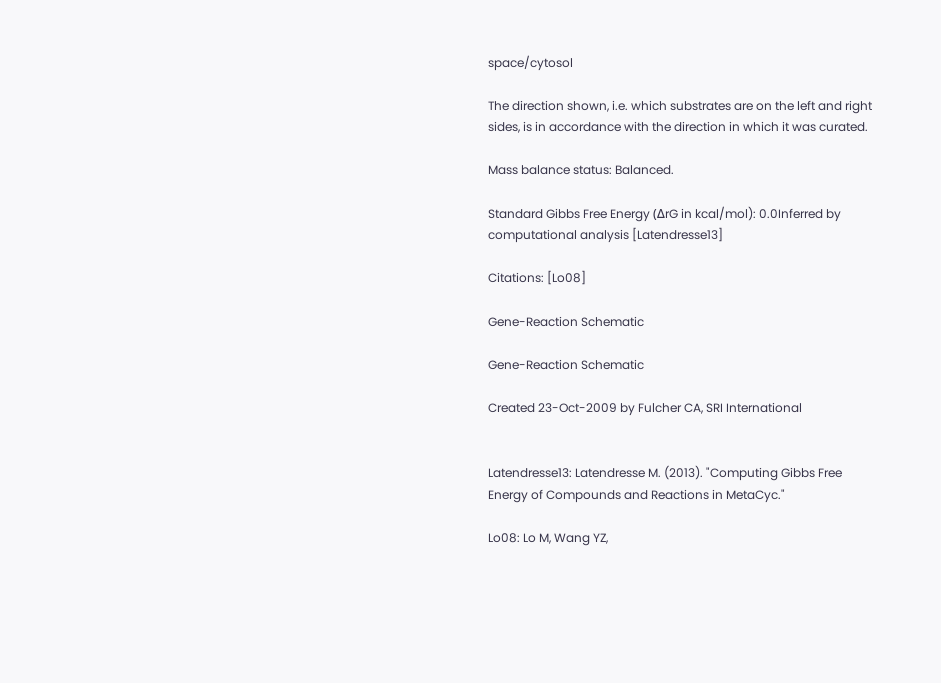space/cytosol

The direction shown, i.e. which substrates are on the left and right sides, is in accordance with the direction in which it was curated.

Mass balance status: Balanced.

Standard Gibbs Free Energy (ΔrG in kcal/mol): 0.0Inferred by computational analysis [Latendresse13]

Citations: [Lo08]

Gene-Reaction Schematic

Gene-Reaction Schematic

Created 23-Oct-2009 by Fulcher CA, SRI International


Latendresse13: Latendresse M. (2013). "Computing Gibbs Free Energy of Compounds and Reactions in MetaCyc."

Lo08: Lo M, Wang YZ,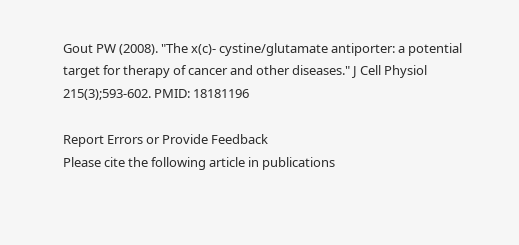Gout PW (2008). "The x(c)- cystine/glutamate antiporter: a potential target for therapy of cancer and other diseases." J Cell Physiol 215(3);593-602. PMID: 18181196

Report Errors or Provide Feedback
Please cite the following article in publications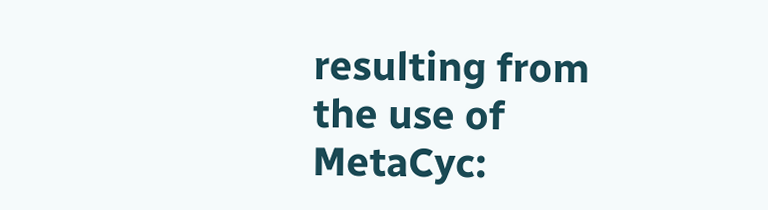resulting from the use of MetaCyc: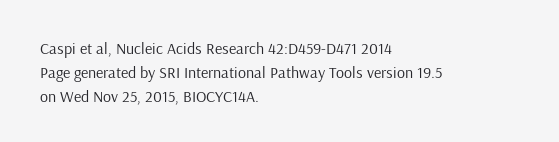Caspi et al, Nucleic Acids Research 42:D459-D471 2014
Page generated by SRI International Pathway Tools version 19.5 on Wed Nov 25, 2015, BIOCYC14A.